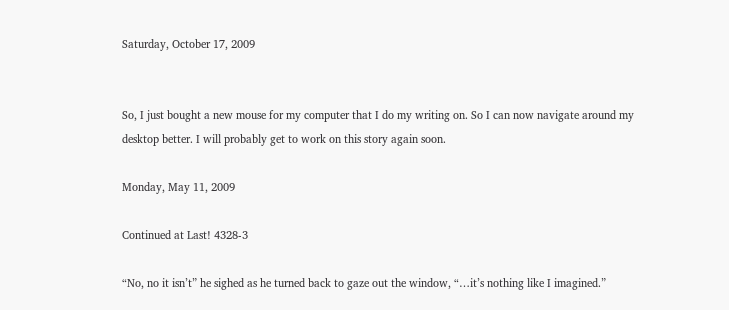Saturday, October 17, 2009


So, I just bought a new mouse for my computer that I do my writing on. So I can now navigate around my desktop better. I will probably get to work on this story again soon.

Monday, May 11, 2009

Continued at Last! 4328-3

“No, no it isn’t” he sighed as he turned back to gaze out the window, “…it’s nothing like I imagined.”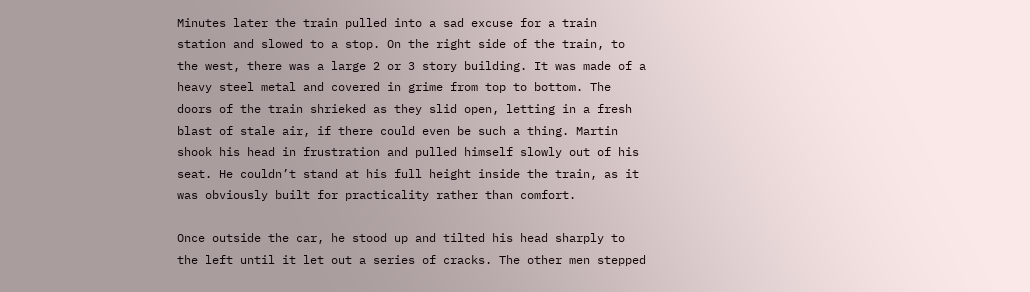Minutes later the train pulled into a sad excuse for a train station and slowed to a stop. On the right side of the train, to the west, there was a large 2 or 3 story building. It was made of a heavy steel metal and covered in grime from top to bottom. The doors of the train shrieked as they slid open, letting in a fresh blast of stale air, if there could even be such a thing. Martin shook his head in frustration and pulled himself slowly out of his seat. He couldn’t stand at his full height inside the train, as it was obviously built for practicality rather than comfort.

Once outside the car, he stood up and tilted his head sharply to the left until it let out a series of cracks. The other men stepped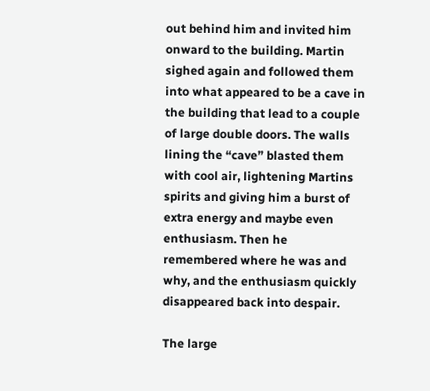out behind him and invited him onward to the building. Martin sighed again and followed them into what appeared to be a cave in the building that lead to a couple of large double doors. The walls lining the “cave” blasted them with cool air, lightening Martins spirits and giving him a burst of extra energy and maybe even enthusiasm. Then he remembered where he was and why, and the enthusiasm quickly disappeared back into despair.

The large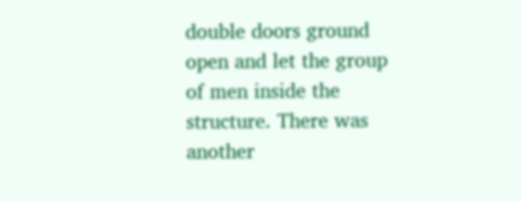double doors ground open and let the group of men inside the structure. There was another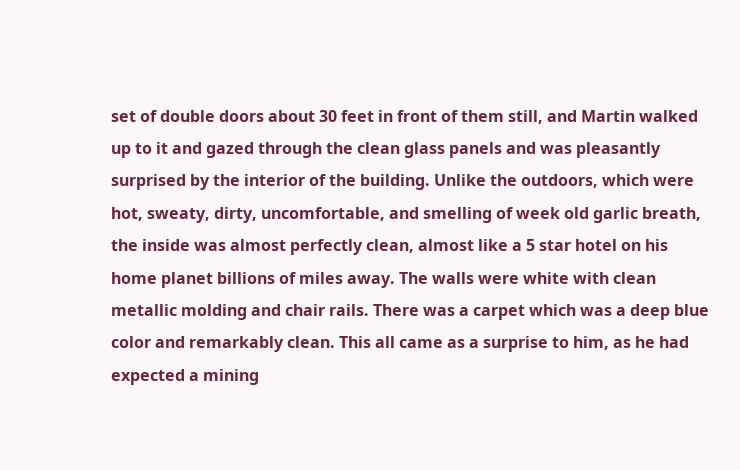set of double doors about 30 feet in front of them still, and Martin walked up to it and gazed through the clean glass panels and was pleasantly surprised by the interior of the building. Unlike the outdoors, which were hot, sweaty, dirty, uncomfortable, and smelling of week old garlic breath, the inside was almost perfectly clean, almost like a 5 star hotel on his home planet billions of miles away. The walls were white with clean metallic molding and chair rails. There was a carpet which was a deep blue color and remarkably clean. This all came as a surprise to him, as he had expected a mining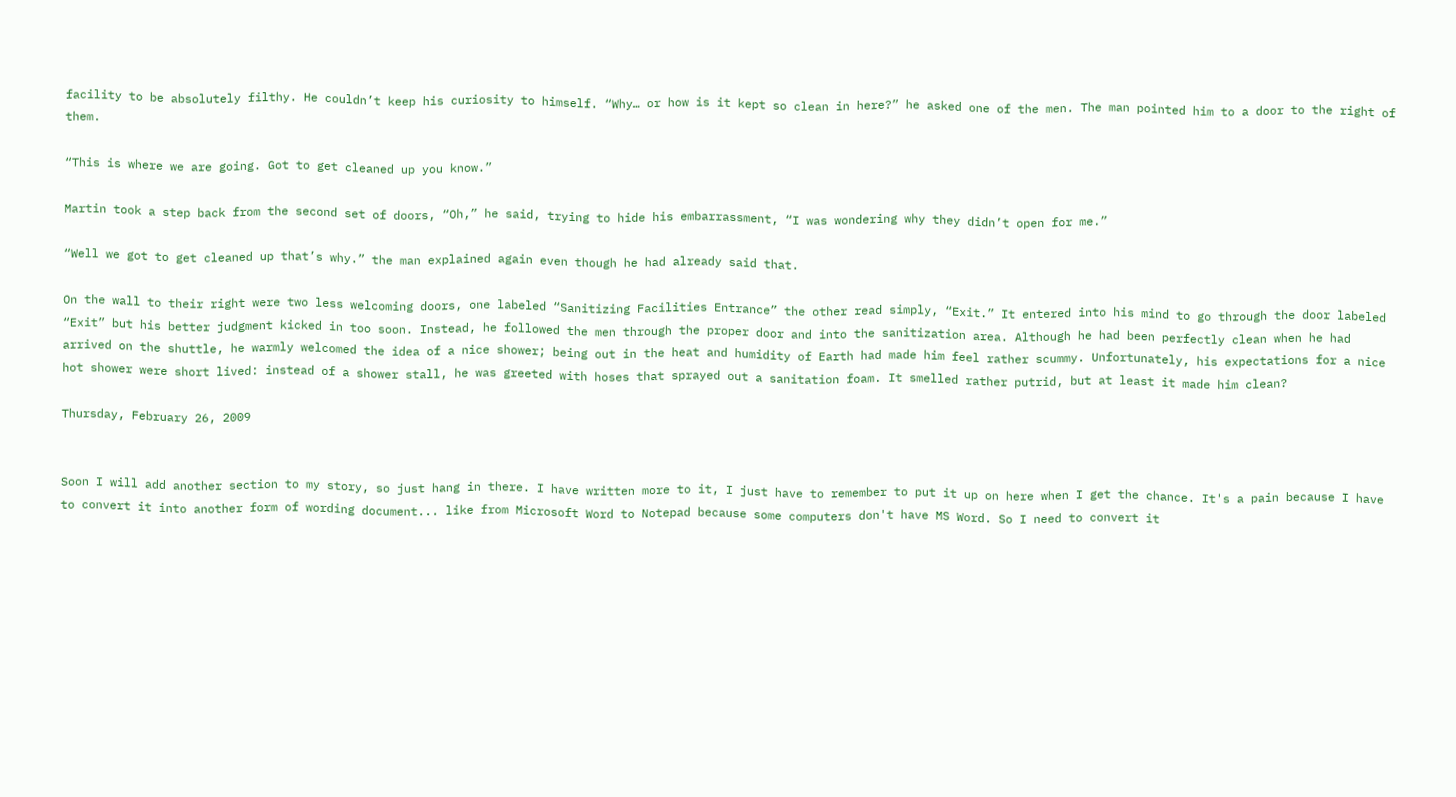facility to be absolutely filthy. He couldn’t keep his curiosity to himself. “Why… or how is it kept so clean in here?” he asked one of the men. The man pointed him to a door to the right of them.

“This is where we are going. Got to get cleaned up you know.”

Martin took a step back from the second set of doors, “Oh,” he said, trying to hide his embarrassment, “I was wondering why they didn’t open for me.”

“Well we got to get cleaned up that’s why.” the man explained again even though he had already said that.

On the wall to their right were two less welcoming doors, one labeled “Sanitizing Facilities Entrance” the other read simply, “Exit.” It entered into his mind to go through the door labeled “Exit” but his better judgment kicked in too soon. Instead, he followed the men through the proper door and into the sanitization area. Although he had been perfectly clean when he had arrived on the shuttle, he warmly welcomed the idea of a nice shower; being out in the heat and humidity of Earth had made him feel rather scummy. Unfortunately, his expectations for a nice hot shower were short lived: instead of a shower stall, he was greeted with hoses that sprayed out a sanitation foam. It smelled rather putrid, but at least it made him clean?

Thursday, February 26, 2009


Soon I will add another section to my story, so just hang in there. I have written more to it, I just have to remember to put it up on here when I get the chance. It's a pain because I have to convert it into another form of wording document... like from Microsoft Word to Notepad because some computers don't have MS Word. So I need to convert it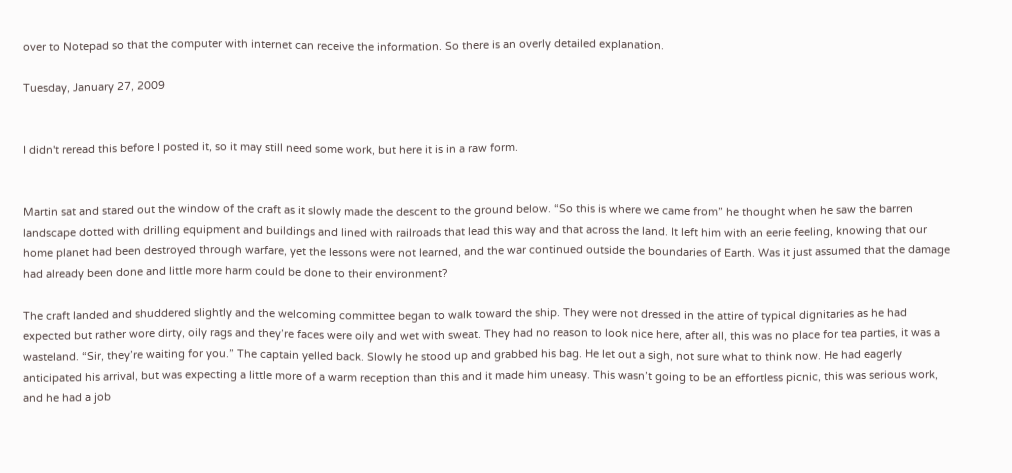over to Notepad so that the computer with internet can receive the information. So there is an overly detailed explanation.

Tuesday, January 27, 2009


I didn't reread this before I posted it, so it may still need some work, but here it is in a raw form.


Martin sat and stared out the window of the craft as it slowly made the descent to the ground below. “So this is where we came from” he thought when he saw the barren landscape dotted with drilling equipment and buildings and lined with railroads that lead this way and that across the land. It left him with an eerie feeling, knowing that our home planet had been destroyed through warfare, yet the lessons were not learned, and the war continued outside the boundaries of Earth. Was it just assumed that the damage had already been done and little more harm could be done to their environment?

The craft landed and shuddered slightly and the welcoming committee began to walk toward the ship. They were not dressed in the attire of typical dignitaries as he had expected but rather wore dirty, oily rags and they’re faces were oily and wet with sweat. They had no reason to look nice here, after all, this was no place for tea parties, it was a wasteland. “Sir, they’re waiting for you.” The captain yelled back. Slowly he stood up and grabbed his bag. He let out a sigh, not sure what to think now. He had eagerly anticipated his arrival, but was expecting a little more of a warm reception than this and it made him uneasy. This wasn’t going to be an effortless picnic, this was serious work, and he had a job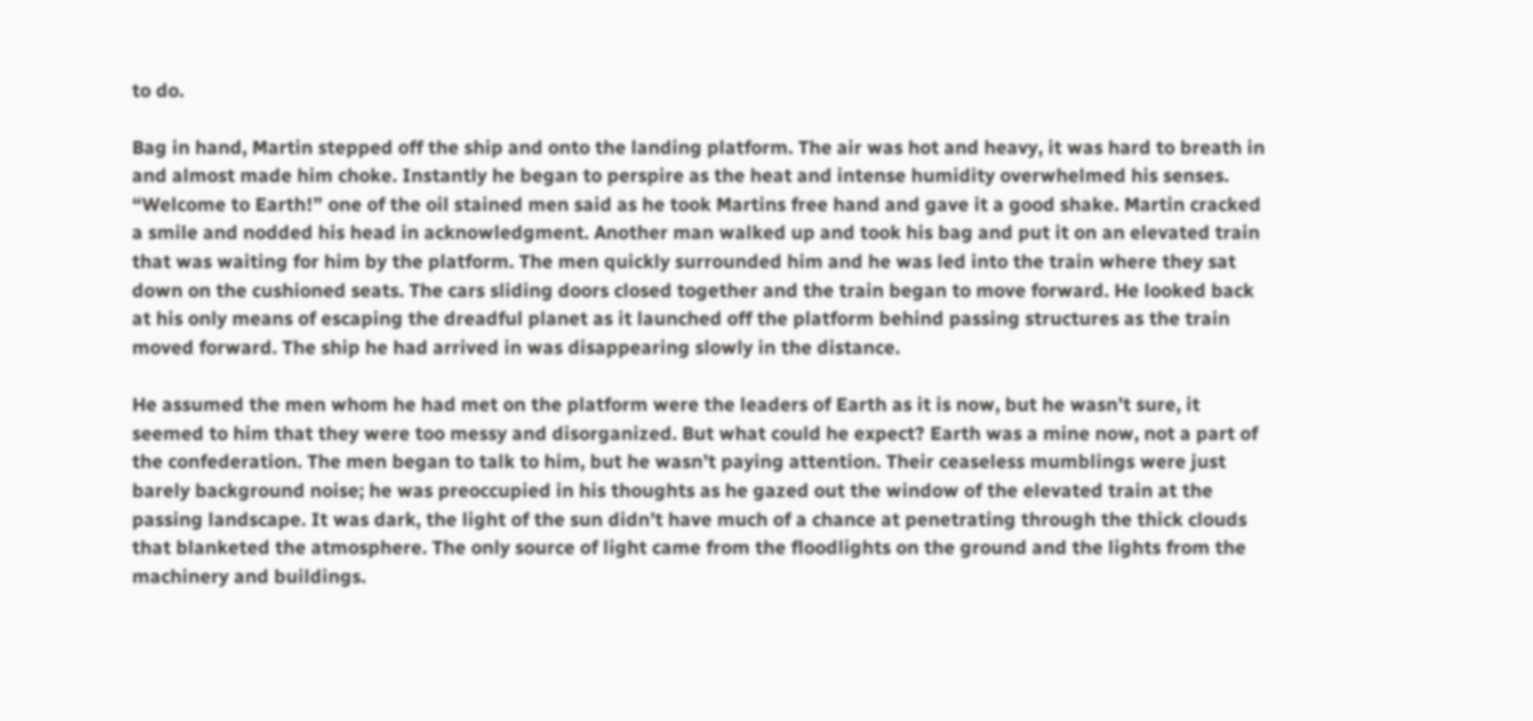to do.

Bag in hand, Martin stepped off the ship and onto the landing platform. The air was hot and heavy, it was hard to breath in and almost made him choke. Instantly he began to perspire as the heat and intense humidity overwhelmed his senses. “Welcome to Earth!” one of the oil stained men said as he took Martins free hand and gave it a good shake. Martin cracked a smile and nodded his head in acknowledgment. Another man walked up and took his bag and put it on an elevated train that was waiting for him by the platform. The men quickly surrounded him and he was led into the train where they sat down on the cushioned seats. The cars sliding doors closed together and the train began to move forward. He looked back at his only means of escaping the dreadful planet as it launched off the platform behind passing structures as the train moved forward. The ship he had arrived in was disappearing slowly in the distance.

He assumed the men whom he had met on the platform were the leaders of Earth as it is now, but he wasn’t sure, it seemed to him that they were too messy and disorganized. But what could he expect? Earth was a mine now, not a part of the confederation. The men began to talk to him, but he wasn’t paying attention. Their ceaseless mumblings were just barely background noise; he was preoccupied in his thoughts as he gazed out the window of the elevated train at the passing landscape. It was dark, the light of the sun didn’t have much of a chance at penetrating through the thick clouds that blanketed the atmosphere. The only source of light came from the floodlights on the ground and the lights from the machinery and buildings.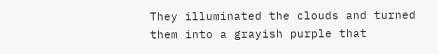They illuminated the clouds and turned them into a grayish purple that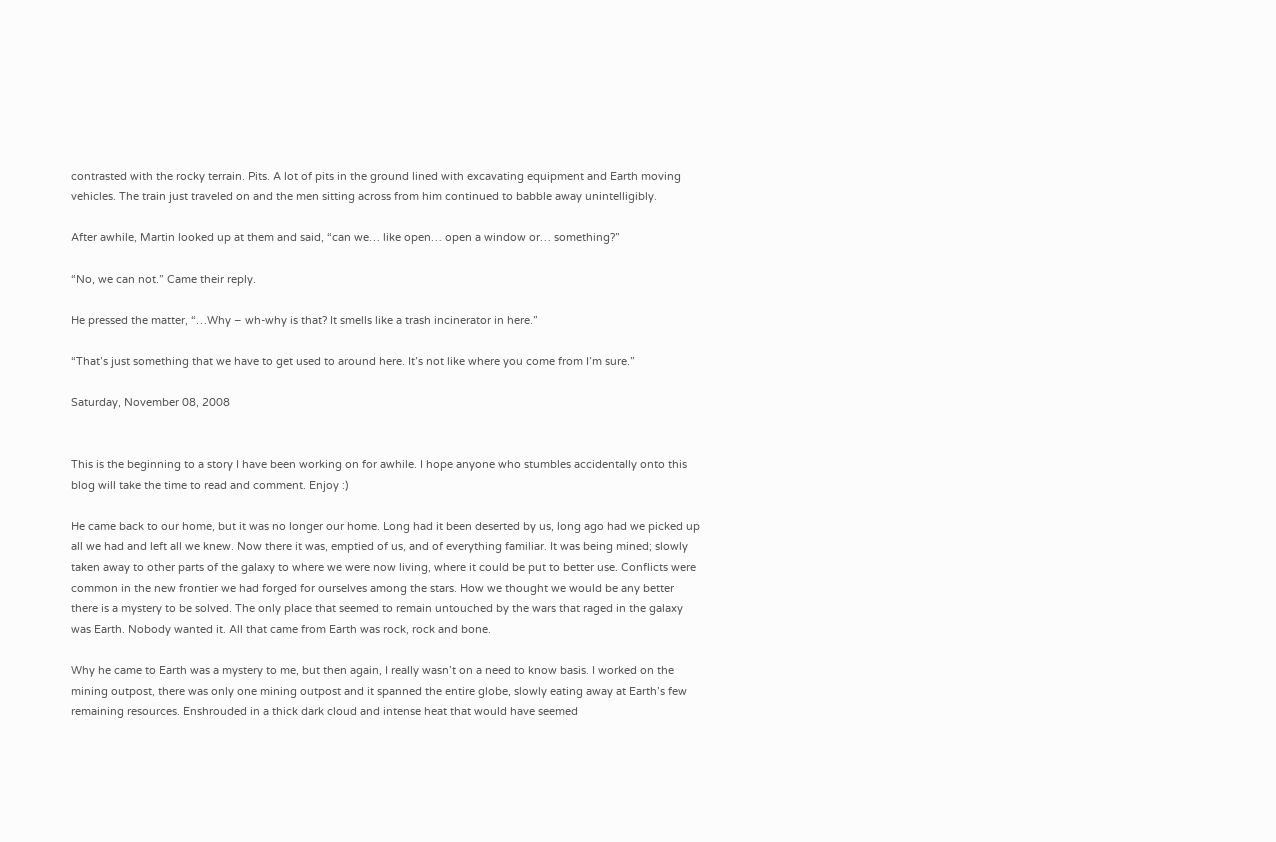contrasted with the rocky terrain. Pits. A lot of pits in the ground lined with excavating equipment and Earth moving vehicles. The train just traveled on and the men sitting across from him continued to babble away unintelligibly.

After awhile, Martin looked up at them and said, “can we… like open… open a window or… something?”

“No, we can not.” Came their reply.

He pressed the matter, “…Why – wh-why is that? It smells like a trash incinerator in here.”

“That’s just something that we have to get used to around here. It’s not like where you come from I’m sure.”

Saturday, November 08, 2008


This is the beginning to a story I have been working on for awhile. I hope anyone who stumbles accidentally onto this blog will take the time to read and comment. Enjoy :)

He came back to our home, but it was no longer our home. Long had it been deserted by us, long ago had we picked up all we had and left all we knew. Now there it was, emptied of us, and of everything familiar. It was being mined; slowly taken away to other parts of the galaxy to where we were now living, where it could be put to better use. Conflicts were common in the new frontier we had forged for ourselves among the stars. How we thought we would be any better there is a mystery to be solved. The only place that seemed to remain untouched by the wars that raged in the galaxy was Earth. Nobody wanted it. All that came from Earth was rock, rock and bone.

Why he came to Earth was a mystery to me, but then again, I really wasn’t on a need to know basis. I worked on the mining outpost, there was only one mining outpost and it spanned the entire globe, slowly eating away at Earth’s few remaining resources. Enshrouded in a thick dark cloud and intense heat that would have seemed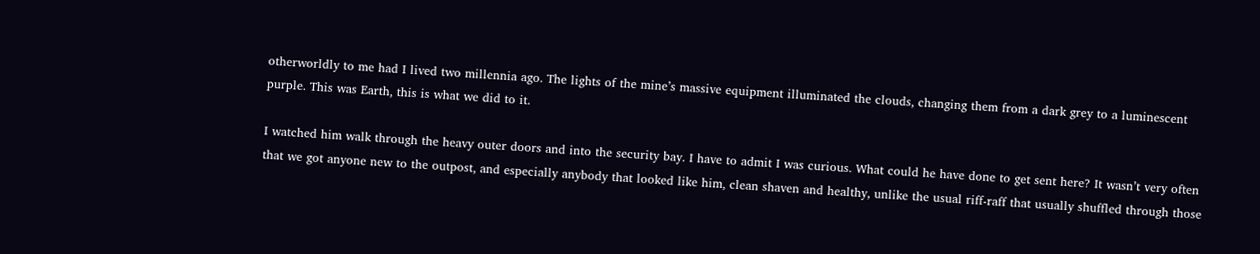otherworldly to me had I lived two millennia ago. The lights of the mine’s massive equipment illuminated the clouds, changing them from a dark grey to a luminescent purple. This was Earth, this is what we did to it.

I watched him walk through the heavy outer doors and into the security bay. I have to admit I was curious. What could he have done to get sent here? It wasn’t very often that we got anyone new to the outpost, and especially anybody that looked like him, clean shaven and healthy, unlike the usual riff-raff that usually shuffled through those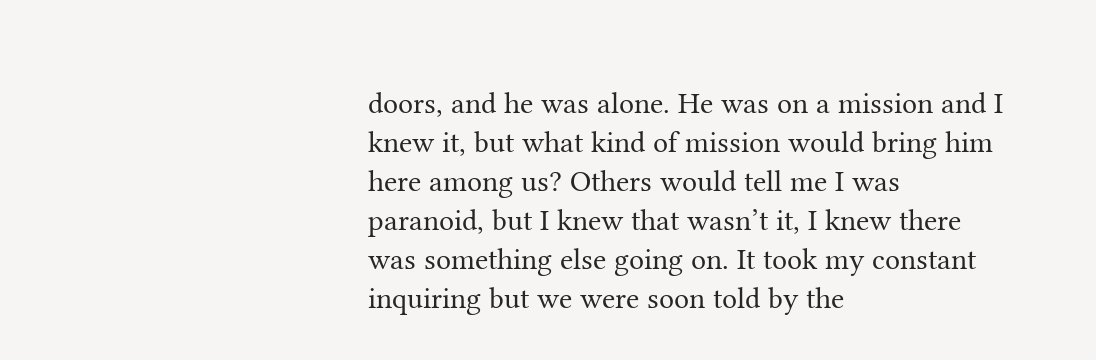doors, and he was alone. He was on a mission and I knew it, but what kind of mission would bring him here among us? Others would tell me I was paranoid, but I knew that wasn’t it, I knew there was something else going on. It took my constant inquiring but we were soon told by the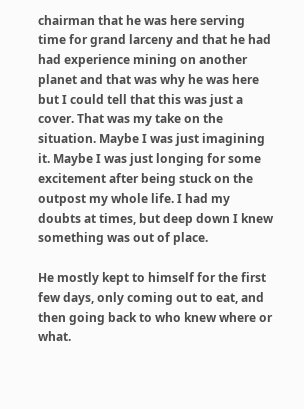chairman that he was here serving time for grand larceny and that he had had experience mining on another planet and that was why he was here but I could tell that this was just a cover. That was my take on the situation. Maybe I was just imagining it. Maybe I was just longing for some excitement after being stuck on the outpost my whole life. I had my doubts at times, but deep down I knew something was out of place.

He mostly kept to himself for the first few days, only coming out to eat, and then going back to who knew where or what.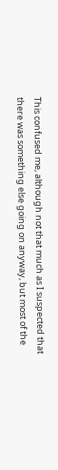This confused me, although not that much as I suspected that there was something else going on anyway, but most of the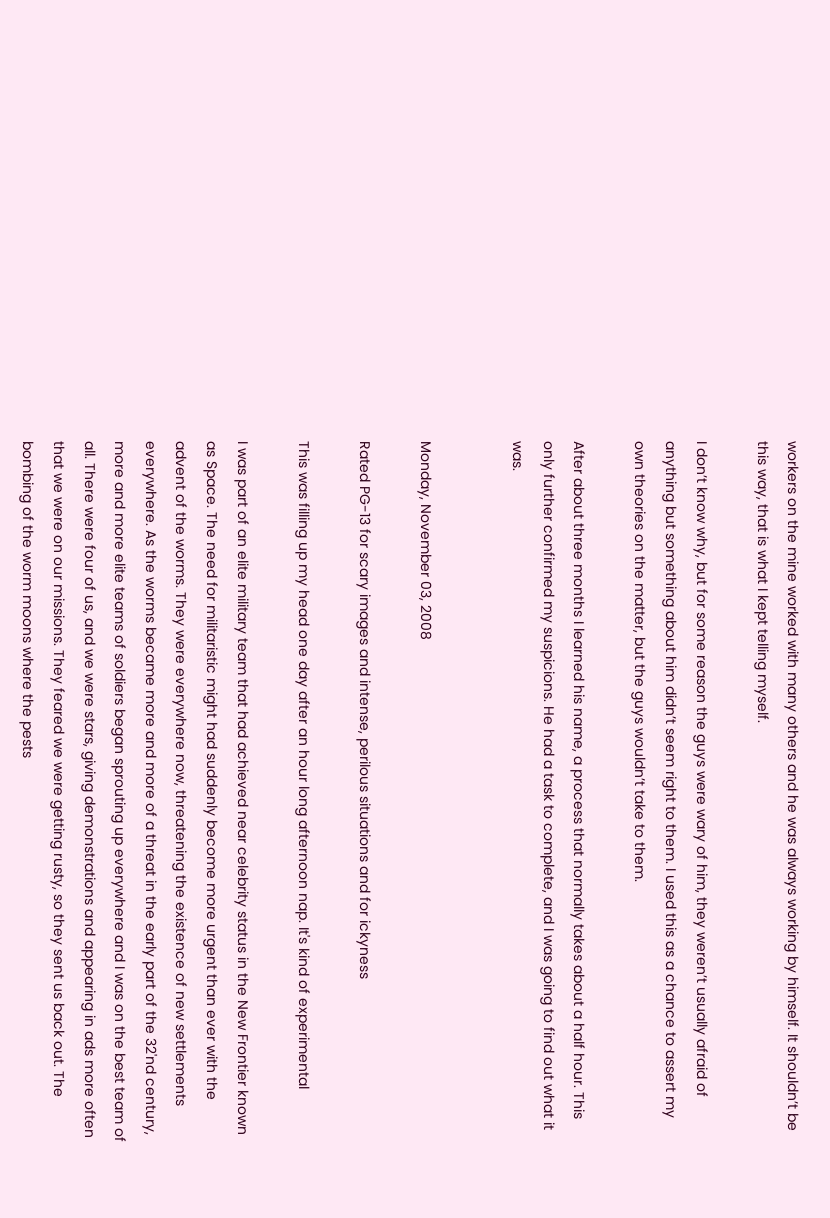workers on the mine worked with many others and he was always working by himself. It shouldn’t be this way, that is what I kept telling myself.

I don’t know why, but for some reason the guys were wary of him, they weren’t usually afraid of anything but something about him didn’t seem right to them. I used this as a chance to assert my own theories on the matter, but the guys wouldn’t take to them.

After about three months I learned his name, a process that normally takes about a half hour. This only further confirmed my suspicions. He had a task to complete, and I was going to find out what it was.


Monday, November 03, 2008

Rated PG-13 for scary images and intense, perilous situations and for ickyness

This was filling up my head one day after an hour long afternoon nap. It's kind of experimental

I was part of an elite military team that had achieved near celebrity status in the New Frontier known as Space. The need for militaristic might had suddenly become more urgent than ever with the advent of the worms. They were everywhere now, threatening the existence of new settlements everywhere. As the worms became more and more of a threat in the early part of the 32'nd century, more and more elite teams of soldiers began sprouting up everywhere and I was on the best team of all. There were four of us, and we were stars, giving demonstrations and appearing in ads more often that we were on our missions. They feared we were getting rusty, so they sent us back out. The bombing of the worm moons where the pests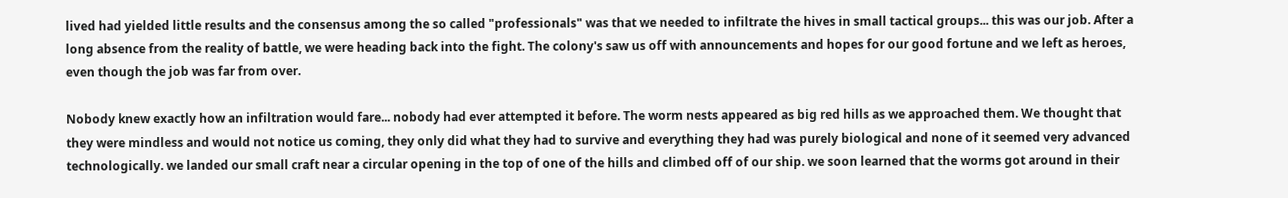lived had yielded little results and the consensus among the so called "professionals" was that we needed to infiltrate the hives in small tactical groups... this was our job. After a long absence from the reality of battle, we were heading back into the fight. The colony's saw us off with announcements and hopes for our good fortune and we left as heroes, even though the job was far from over.

Nobody knew exactly how an infiltration would fare... nobody had ever attempted it before. The worm nests appeared as big red hills as we approached them. We thought that they were mindless and would not notice us coming, they only did what they had to survive and everything they had was purely biological and none of it seemed very advanced technologically. we landed our small craft near a circular opening in the top of one of the hills and climbed off of our ship. we soon learned that the worms got around in their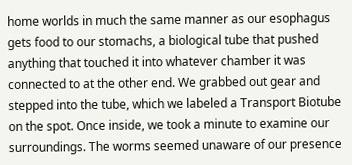home worlds in much the same manner as our esophagus gets food to our stomachs, a biological tube that pushed anything that touched it into whatever chamber it was connected to at the other end. We grabbed out gear and stepped into the tube, which we labeled a Transport Biotube on the spot. Once inside, we took a minute to examine our surroundings. The worms seemed unaware of our presence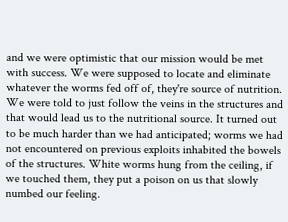and we were optimistic that our mission would be met with success. We were supposed to locate and eliminate whatever the worms fed off of, they're source of nutrition. We were told to just follow the veins in the structures and that would lead us to the nutritional source. It turned out to be much harder than we had anticipated; worms we had not encountered on previous exploits inhabited the bowels of the structures. White worms hung from the ceiling, if we touched them, they put a poison on us that slowly numbed our feeling.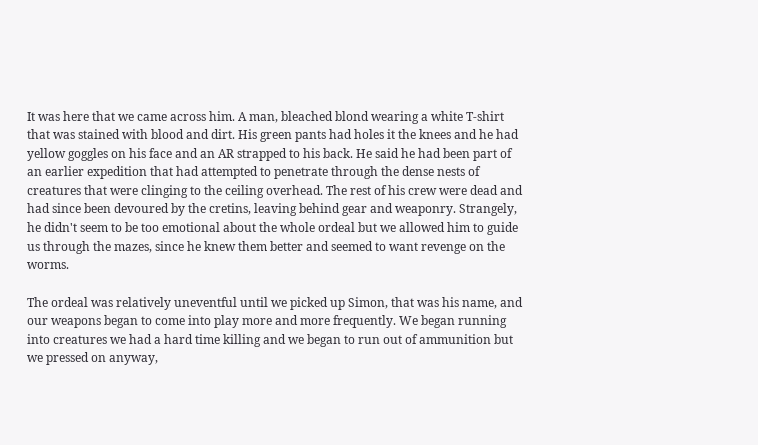It was here that we came across him. A man, bleached blond wearing a white T-shirt that was stained with blood and dirt. His green pants had holes it the knees and he had yellow goggles on his face and an AR strapped to his back. He said he had been part of an earlier expedition that had attempted to penetrate through the dense nests of creatures that were clinging to the ceiling overhead. The rest of his crew were dead and had since been devoured by the cretins, leaving behind gear and weaponry. Strangely, he didn't seem to be too emotional about the whole ordeal but we allowed him to guide us through the mazes, since he knew them better and seemed to want revenge on the worms.

The ordeal was relatively uneventful until we picked up Simon, that was his name, and our weapons began to come into play more and more frequently. We began running into creatures we had a hard time killing and we began to run out of ammunition but we pressed on anyway,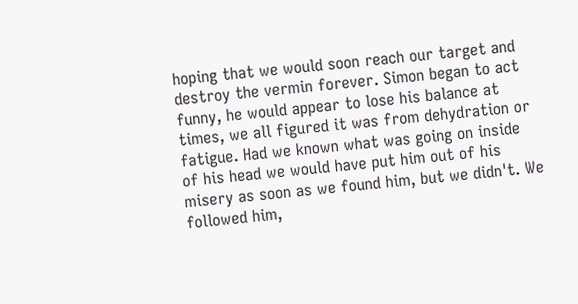hoping that we would soon reach our target and destroy the vermin forever. Simon began to act funny, he would appear to lose his balance at times, we all figured it was from dehydration or fatigue. Had we known what was going on inside of his head we would have put him out of his misery as soon as we found him, but we didn't. We followed him,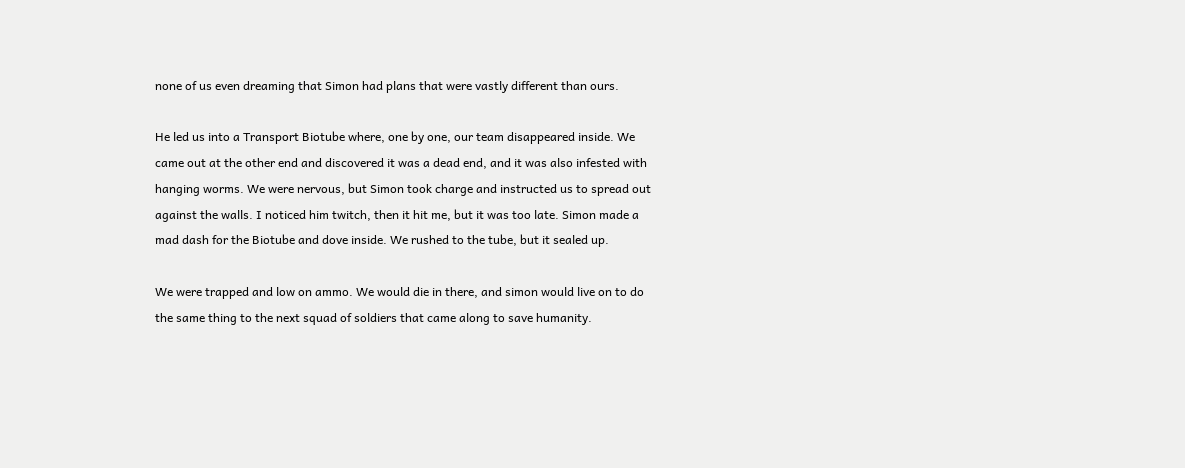none of us even dreaming that Simon had plans that were vastly different than ours.

He led us into a Transport Biotube where, one by one, our team disappeared inside. We came out at the other end and discovered it was a dead end, and it was also infested with hanging worms. We were nervous, but Simon took charge and instructed us to spread out against the walls. I noticed him twitch, then it hit me, but it was too late. Simon made a mad dash for the Biotube and dove inside. We rushed to the tube, but it sealed up.

We were trapped and low on ammo. We would die in there, and simon would live on to do the same thing to the next squad of soldiers that came along to save humanity.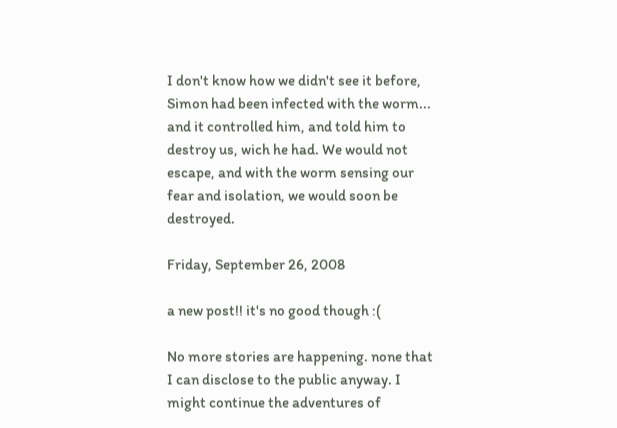I don't know how we didn't see it before, Simon had been infected with the worm... and it controlled him, and told him to destroy us, wich he had. We would not escape, and with the worm sensing our fear and isolation, we would soon be destroyed.

Friday, September 26, 2008

a new post!! it's no good though :(

No more stories are happening. none that I can disclose to the public anyway. I might continue the adventures of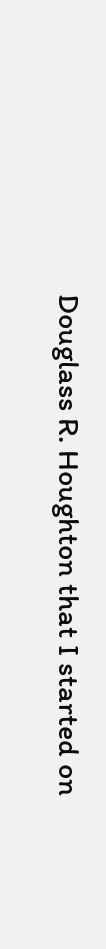Douglass R. Houghton that I started on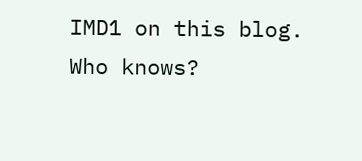IMD1 on this blog. Who knows?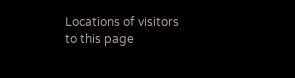Locations of visitors to this page